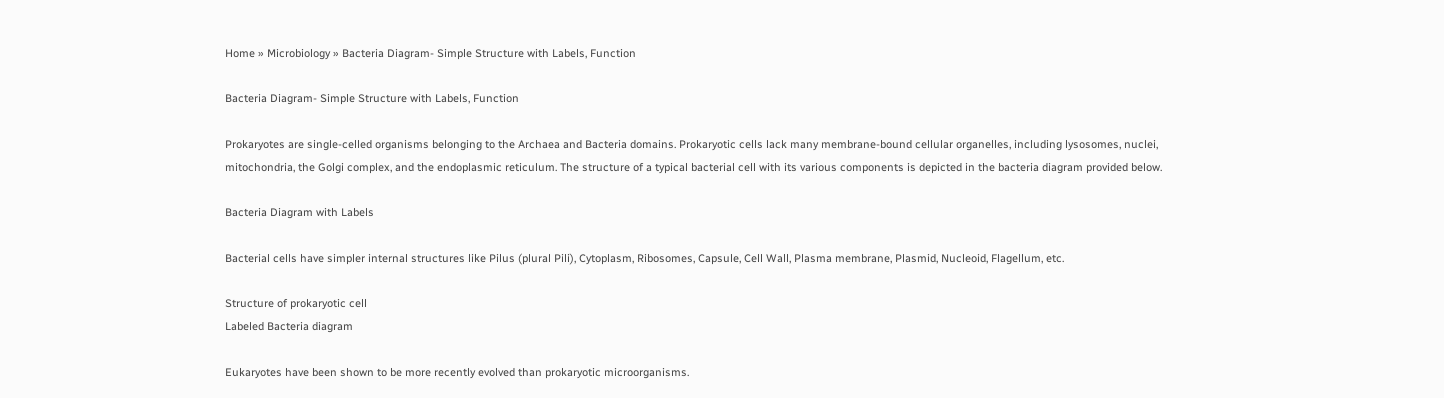Home » Microbiology » Bacteria Diagram- Simple Structure with Labels, Function

Bacteria Diagram- Simple Structure with Labels, Function

Prokaryotes are single-celled organisms belonging to the Archaea and Bacteria domains. Prokaryotic cells lack many membrane-bound cellular organelles, including lysosomes, nuclei, mitochondria, the Golgi complex, and the endoplasmic reticulum. The structure of a typical bacterial cell with its various components is depicted in the bacteria diagram provided below.

Bacteria Diagram with Labels

Bacterial cells have simpler internal structures like Pilus (plural Pili), Cytoplasm, Ribosomes, Capsule, Cell Wall, Plasma membrane, Plasmid, Nucleoid, Flagellum, etc.

Structure of prokaryotic cell
Labeled Bacteria diagram

Eukaryotes have been shown to be more recently evolved than prokaryotic microorganisms.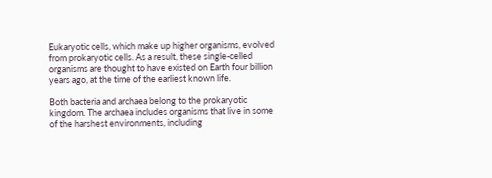Eukaryotic cells, which make up higher organisms, evolved from prokaryotic cells. As a result, these single-celled organisms are thought to have existed on Earth four billion years ago, at the time of the earliest known life.

Both bacteria and archaea belong to the prokaryotic kingdom. The archaea includes organisms that live in some of the harshest environments, including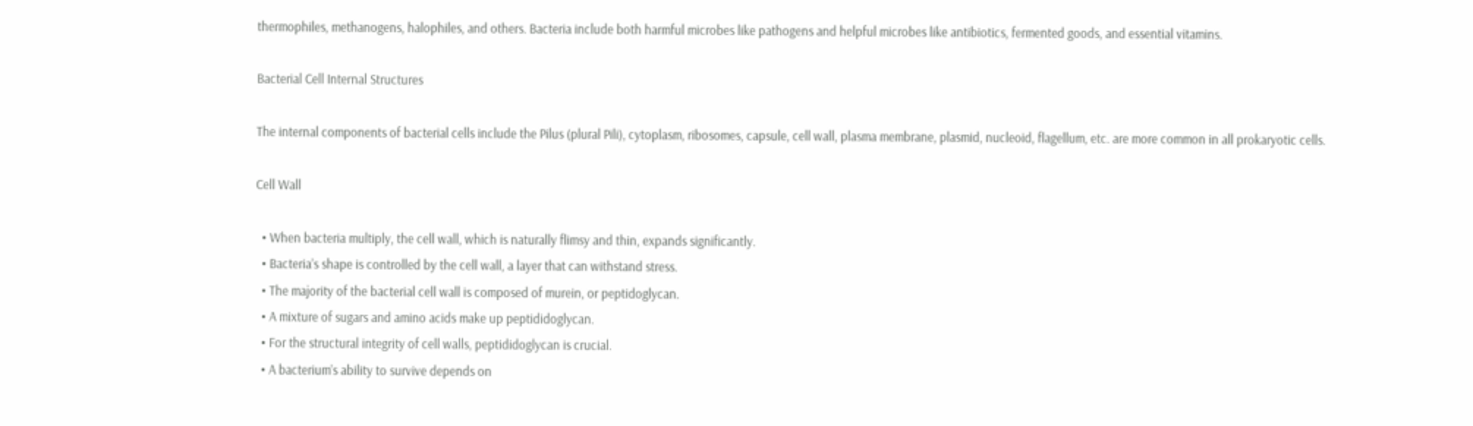thermophiles, methanogens, halophiles, and others. Bacteria include both harmful microbes like pathogens and helpful microbes like antibiotics, fermented goods, and essential vitamins.

Bacterial Cell Internal Structures

The internal components of bacterial cells include the Pilus (plural Pili), cytoplasm, ribosomes, capsule, cell wall, plasma membrane, plasmid, nucleoid, flagellum, etc. are more common in all prokaryotic cells.

Cell Wall

  • When bacteria multiply, the cell wall, which is naturally flimsy and thin, expands significantly.
  • Bacteria’s shape is controlled by the cell wall, a layer that can withstand stress.
  • The majority of the bacterial cell wall is composed of murein, or peptidoglycan.
  • A mixture of sugars and amino acids make up peptididoglycan.
  • For the structural integrity of cell walls, peptididoglycan is crucial.
  • A bacterium’s ability to survive depends on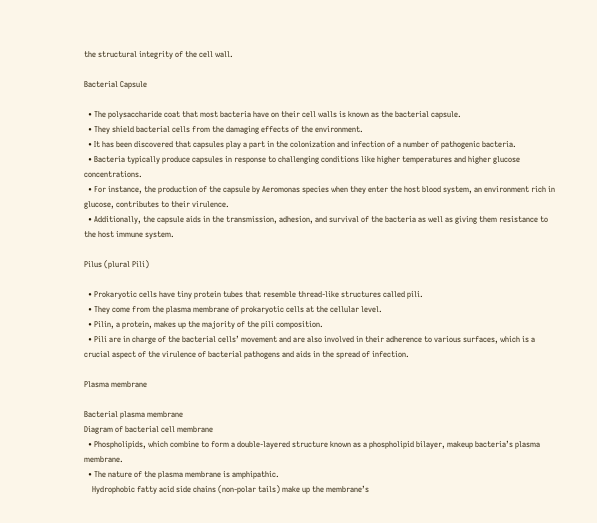the structural integrity of the cell wall.

Bacterial Capsule

  • The polysaccharide coat that most bacteria have on their cell walls is known as the bacterial capsule.
  • They shield bacterial cells from the damaging effects of the environment.
  • It has been discovered that capsules play a part in the colonization and infection of a number of pathogenic bacteria.
  • Bacteria typically produce capsules in response to challenging conditions like higher temperatures and higher glucose concentrations.
  • For instance, the production of the capsule by Aeromonas species when they enter the host blood system, an environment rich in glucose, contributes to their virulence.
  • Additionally, the capsule aids in the transmission, adhesion, and survival of the bacteria as well as giving them resistance to the host immune system.

Pilus (plural Pili)

  • Prokaryotic cells have tiny protein tubes that resemble thread-like structures called pili.
  • They come from the plasma membrane of prokaryotic cells at the cellular level.
  • Pilin, a protein, makes up the majority of the pili composition.
  • Pili are in charge of the bacterial cells’ movement and are also involved in their adherence to various surfaces, which is a crucial aspect of the virulence of bacterial pathogens and aids in the spread of infection.

Plasma membrane

Bacterial plasma membrane
Diagram of bacterial cell membrane
  • Phospholipids, which combine to form a double-layered structure known as a phospholipid bilayer, makeup bacteria’s plasma membrane.
  • The nature of the plasma membrane is amphipathic.
    Hydrophobic fatty acid side chains (non-polar tails) make up the membrane’s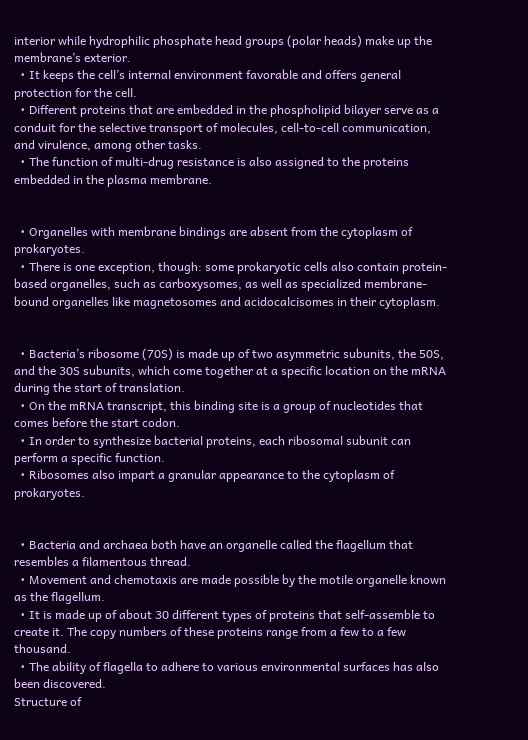interior while hydrophilic phosphate head groups (polar heads) make up the membrane’s exterior.
  • It keeps the cell’s internal environment favorable and offers general protection for the cell.
  • Different proteins that are embedded in the phospholipid bilayer serve as a conduit for the selective transport of molecules, cell-to-cell communication, and virulence, among other tasks.
  • The function of multi-drug resistance is also assigned to the proteins embedded in the plasma membrane.


  • Organelles with membrane bindings are absent from the cytoplasm of prokaryotes.
  • There is one exception, though: some prokaryotic cells also contain protein-based organelles, such as carboxysomes, as well as specialized membrane-bound organelles like magnetosomes and acidocalcisomes in their cytoplasm.


  • Bacteria’s ribosome (70S) is made up of two asymmetric subunits, the 50S, and the 30S subunits, which come together at a specific location on the mRNA during the start of translation.
  • On the mRNA transcript, this binding site is a group of nucleotides that comes before the start codon.
  • In order to synthesize bacterial proteins, each ribosomal subunit can perform a specific function.
  • Ribosomes also impart a granular appearance to the cytoplasm of prokaryotes.


  • Bacteria and archaea both have an organelle called the flagellum that resembles a filamentous thread.
  • Movement and chemotaxis are made possible by the motile organelle known as the flagellum.
  • It is made up of about 30 different types of proteins that self-assemble to create it. The copy numbers of these proteins range from a few to a few thousand.
  • The ability of flagella to adhere to various environmental surfaces has also been discovered.
Structure of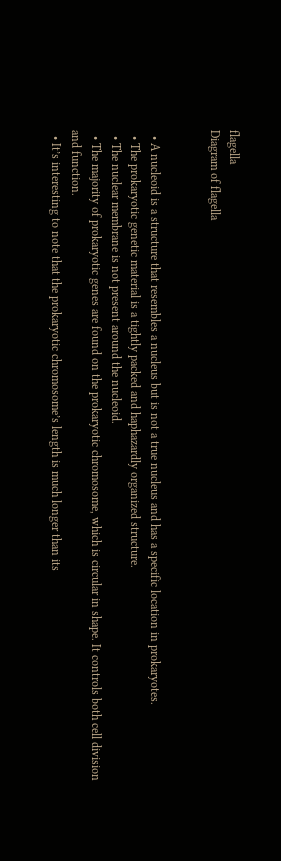flagella
Diagram of flagella


  • A nucleoid is a structure that resembles a nucleus but is not a true nucleus and has a specific location in prokaryotes.
  • The prokaryotic genetic material is a tightly packed and haphazardly organized structure.
  • The nuclear membrane is not present around the nucleoid.
  • The majority of prokaryotic genes are found on the prokaryotic chromosome, which is circular in shape. It controls both cell division and function.
  • It’s interesting to note that the prokaryotic chromosome’s length is much longer than its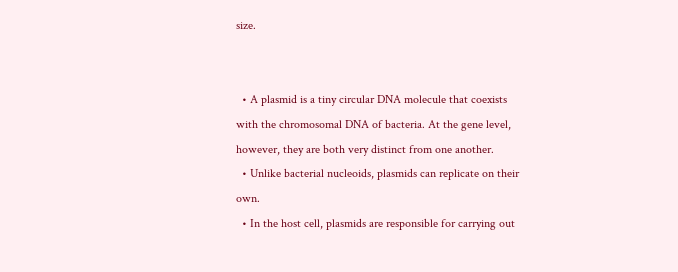size.


  • A plasmid is a tiny circular DNA molecule that coexists with the chromosomal DNA of bacteria. At the gene level, however, they are both very distinct from one another.
  • Unlike bacterial nucleoids, plasmids can replicate on their own.
  • In the host cell, plasmids are responsible for carrying out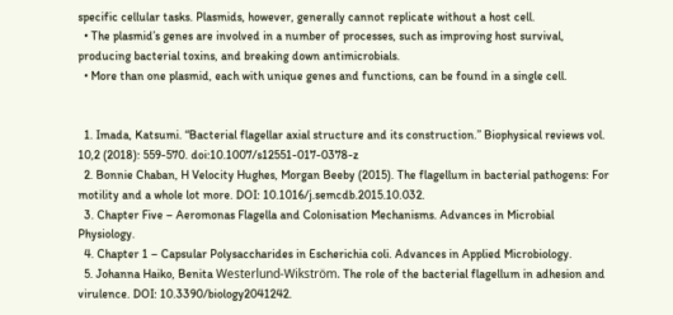specific cellular tasks. Plasmids, however, generally cannot replicate without a host cell.
  • The plasmid’s genes are involved in a number of processes, such as improving host survival, producing bacterial toxins, and breaking down antimicrobials.
  • More than one plasmid, each with unique genes and functions, can be found in a single cell.


  1. Imada, Katsumi. “Bacterial flagellar axial structure and its construction.” Biophysical reviews vol. 10,2 (2018): 559-570. doi:10.1007/s12551-017-0378-z
  2. Bonnie Chaban, H Velocity Hughes, Morgan Beeby (2015). The flagellum in bacterial pathogens: For motility and a whole lot more. DOI: 10.1016/j.semcdb.2015.10.032.
  3. Chapter Five – Aeromonas Flagella and Colonisation Mechanisms. Advances in Microbial Physiology.
  4. Chapter 1 – Capsular Polysaccharides in Escherichia coli. Advances in Applied Microbiology.
  5. Johanna Haiko, Benita Westerlund-Wikström. The role of the bacterial flagellum in adhesion and virulence. DOI: 10.3390/biology2041242.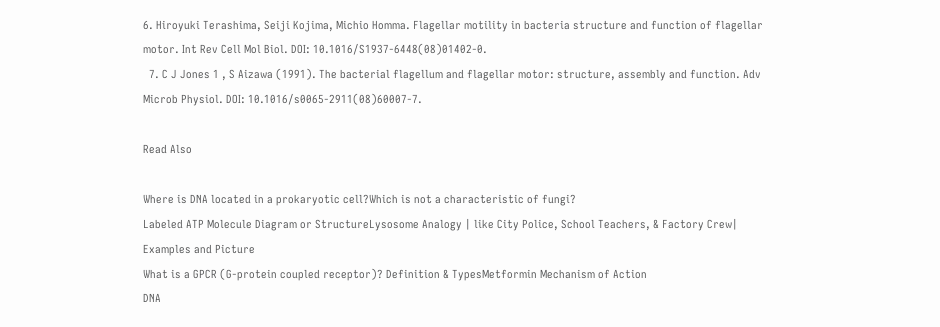6. Hiroyuki Terashima, Seiji Kojima, Michio Homma. Flagellar motility in bacteria structure and function of flagellar motor. Int Rev Cell Mol Biol. DOI: 10.1016/S1937-6448(08)01402-0.
  7. C J Jones 1 , S Aizawa (1991). The bacterial flagellum and flagellar motor: structure, assembly and function. Adv Microb Physiol. DOI: 10.1016/s0065-2911(08)60007-7.

Read Also

Where is DNA located in a prokaryotic cell?Which is not a characteristic of fungi?
Labeled ATP Molecule Diagram or StructureLysosome Analogy | like City Police, School Teachers, & Factory Crew| Examples and Picture
What is a GPCR (G-protein coupled receptor)? Definition & TypesMetformin Mechanism of Action
DNA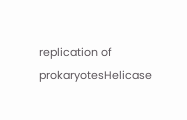replication of prokaryotesHelicase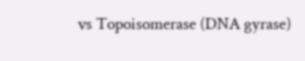vs Topoisomerase (DNA gyrase)